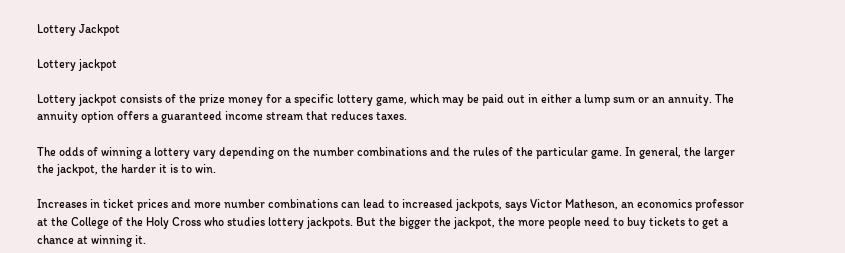Lottery Jackpot

Lottery jackpot

Lottery jackpot consists of the prize money for a specific lottery game, which may be paid out in either a lump sum or an annuity. The annuity option offers a guaranteed income stream that reduces taxes.

The odds of winning a lottery vary depending on the number combinations and the rules of the particular game. In general, the larger the jackpot, the harder it is to win.

Increases in ticket prices and more number combinations can lead to increased jackpots, says Victor Matheson, an economics professor at the College of the Holy Cross who studies lottery jackpots. But the bigger the jackpot, the more people need to buy tickets to get a chance at winning it.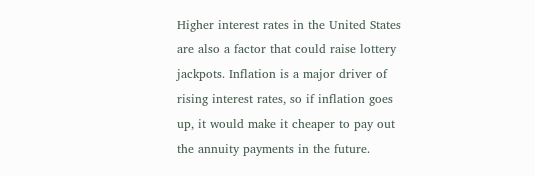Higher interest rates in the United States are also a factor that could raise lottery jackpots. Inflation is a major driver of rising interest rates, so if inflation goes up, it would make it cheaper to pay out the annuity payments in the future.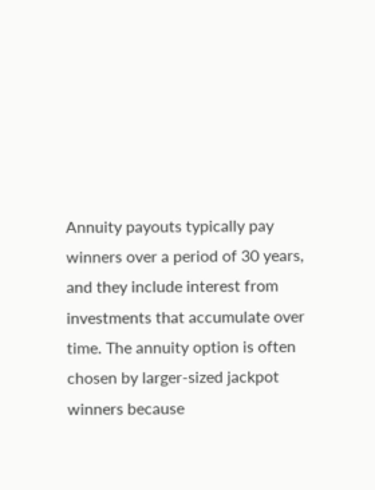Annuity payouts typically pay winners over a period of 30 years, and they include interest from investments that accumulate over time. The annuity option is often chosen by larger-sized jackpot winners because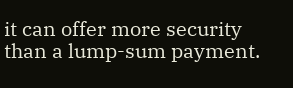it can offer more security than a lump-sum payment.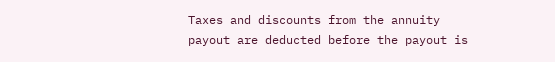Taxes and discounts from the annuity payout are deducted before the payout is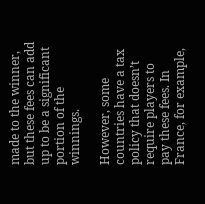made to the winner, but these fees can add up to be a significant portion of the winnings.

However, some countries have a tax policy that doesn’t require players to pay these fees. In France, for example,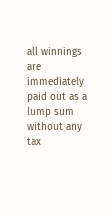all winnings are immediately paid out as a lump sum without any tax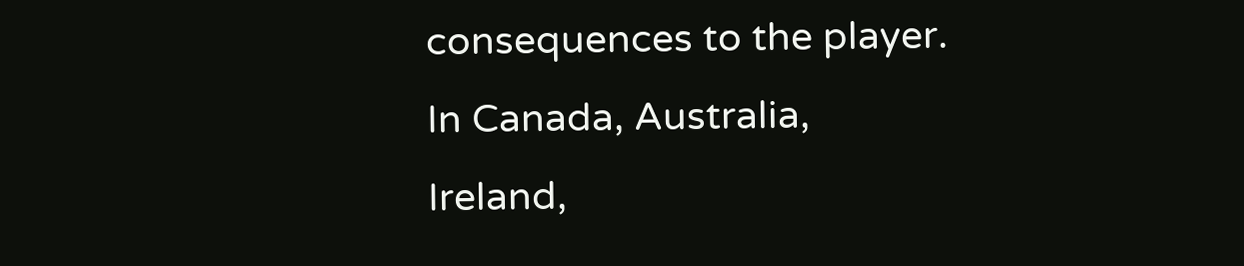consequences to the player. In Canada, Australia, Ireland,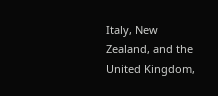Italy, New Zealand, and the United Kingdom,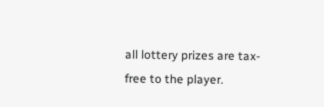all lottery prizes are tax-free to the player.